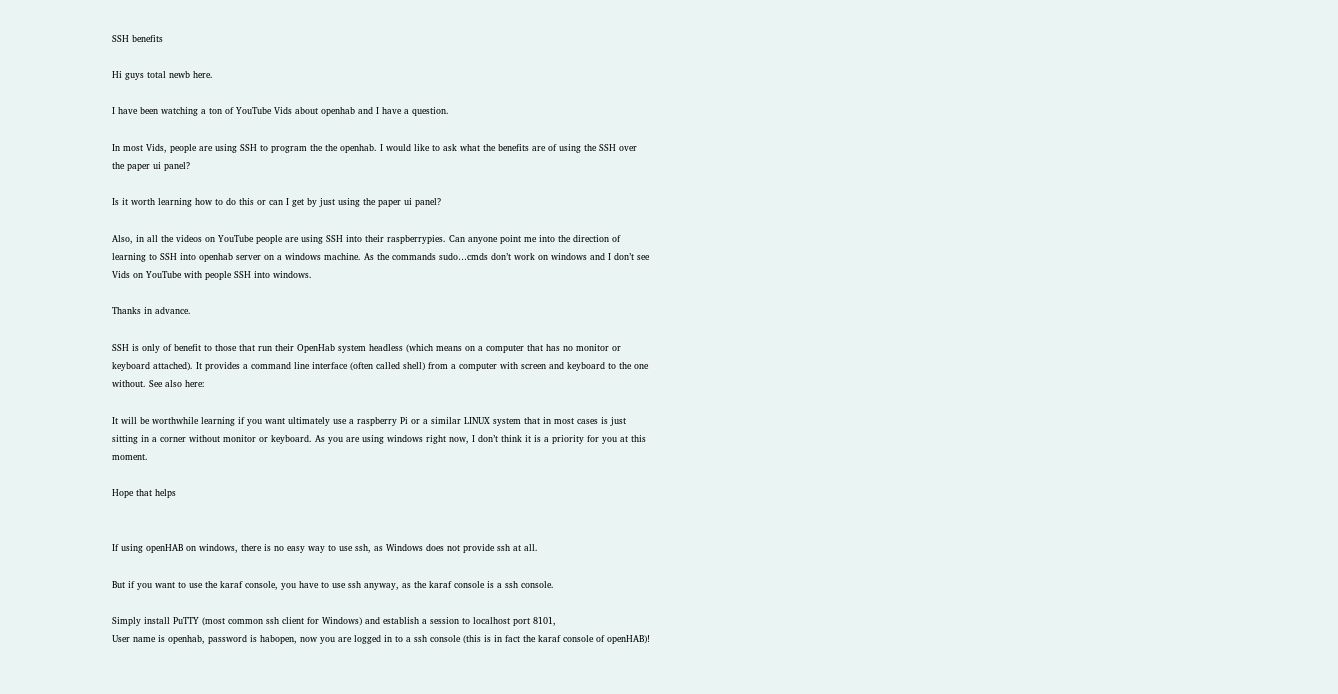SSH benefits

Hi guys total newb here.

I have been watching a ton of YouTube Vids about openhab and I have a question.

In most Vids, people are using SSH to program the the openhab. I would like to ask what the benefits are of using the SSH over the paper ui panel?

Is it worth learning how to do this or can I get by just using the paper ui panel?

Also, in all the videos on YouTube people are using SSH into their raspberrypies. Can anyone point me into the direction of learning to SSH into openhab server on a windows machine. As the commands sudo…cmds don’t work on windows and I don’t see Vids on YouTube with people SSH into windows.

Thanks in advance.

SSH is only of benefit to those that run their OpenHab system headless (which means on a computer that has no monitor or keyboard attached). It provides a command line interface (often called shell) from a computer with screen and keyboard to the one without. See also here:

It will be worthwhile learning if you want ultimately use a raspberry Pi or a similar LINUX system that in most cases is just sitting in a corner without monitor or keyboard. As you are using windows right now, I don’t think it is a priority for you at this moment.

Hope that helps


If using openHAB on windows, there is no easy way to use ssh, as Windows does not provide ssh at all.

But if you want to use the karaf console, you have to use ssh anyway, as the karaf console is a ssh console.

Simply install PuTTY (most common ssh client for Windows) and establish a session to localhost port 8101,
User name is openhab, password is habopen, now you are logged in to a ssh console (this is in fact the karaf console of openHAB)!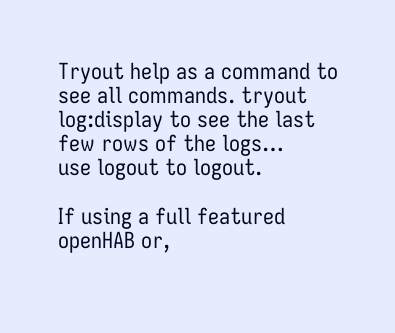Tryout help as a command to see all commands. tryout log:display to see the last few rows of the logs…
use logout to logout.

If using a full featured openHAB or,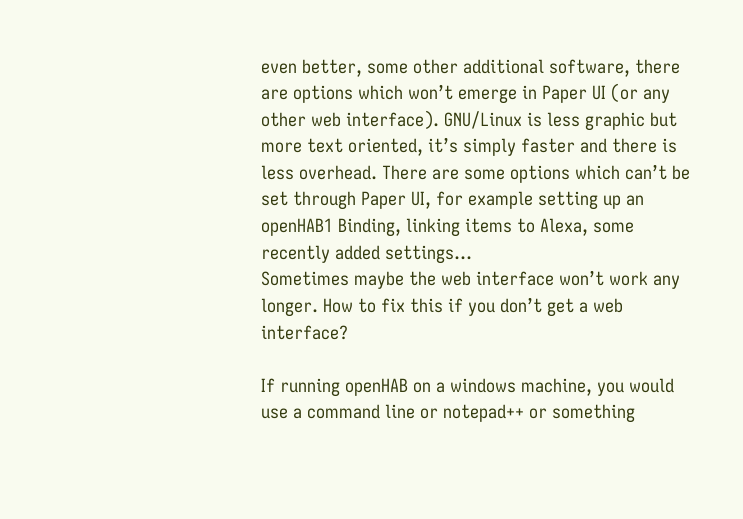even better, some other additional software, there are options which won’t emerge in Paper UI (or any other web interface). GNU/Linux is less graphic but more text oriented, it’s simply faster and there is less overhead. There are some options which can’t be set through Paper UI, for example setting up an openHAB1 Binding, linking items to Alexa, some recently added settings…
Sometimes maybe the web interface won’t work any longer. How to fix this if you don’t get a web interface?

If running openHAB on a windows machine, you would use a command line or notepad++ or something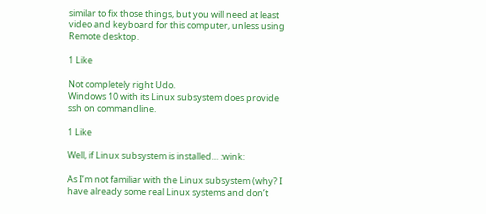similar to fix those things, but you will need at least video and keyboard for this computer, unless using Remote desktop.

1 Like

Not completely right Udo.
Windows 10 with its Linux subsystem does provide ssh on commandline.

1 Like

Well, if Linux subsystem is installed… :wink:

As I’m not familiar with the Linux subsystem (why? I have already some real Linux systems and don’t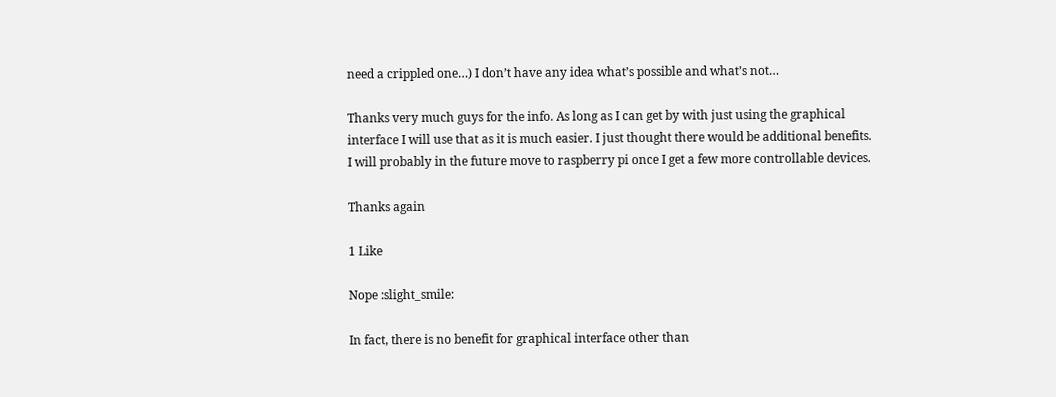need a crippled one…) I don’t have any idea what’s possible and what’s not…

Thanks very much guys for the info. As long as I can get by with just using the graphical interface I will use that as it is much easier. I just thought there would be additional benefits. I will probably in the future move to raspberry pi once I get a few more controllable devices.

Thanks again

1 Like

Nope :slight_smile:

In fact, there is no benefit for graphical interface other than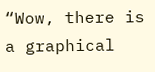“Wow, there is a graphical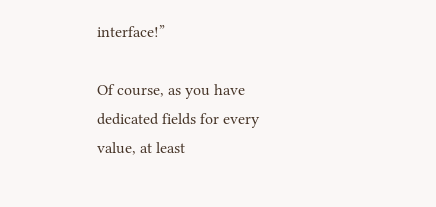interface!”

Of course, as you have dedicated fields for every value, at least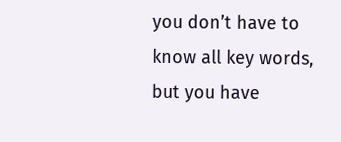you don’t have to know all key words, but you have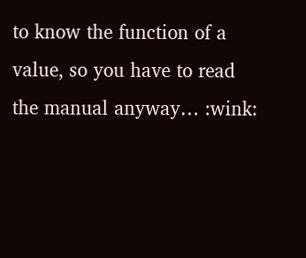to know the function of a value, so you have to read the manual anyway… :wink: